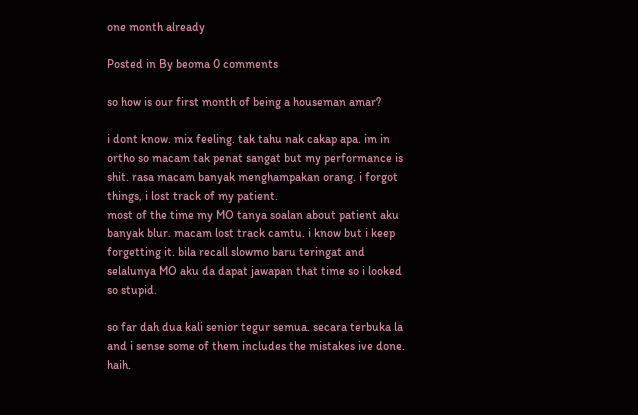one month already

Posted in By beoma 0 comments

so how is our first month of being a houseman amar?

i dont know. mix feeling. tak tahu nak cakap apa. im in ortho so macam tak penat sangat but my performance is shit. rasa macam banyak menghampakan orang. i forgot things, i lost track of my patient.
most of the time my MO tanya soalan about patient aku banyak blur. macam lost track camtu. i know but i keep forgetting it. bila recall slowmo baru teringat and selalunya MO aku da dapat jawapan that time so i looked so stupid.

so far dah dua kali senior tegur semua. secara terbuka la and i sense some of them includes the mistakes ive done. haih.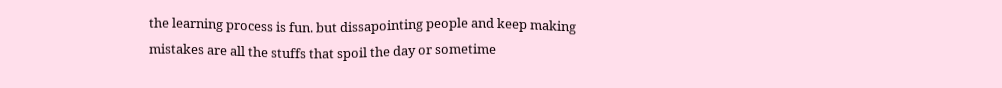the learning process is fun. but dissapointing people and keep making mistakes are all the stuffs that spoil the day or sometime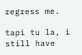regress me.

tapi tu la, i still have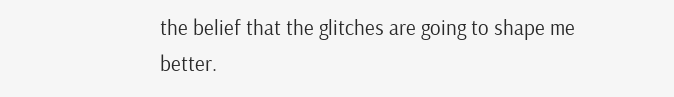the belief that the glitches are going to shape me better.